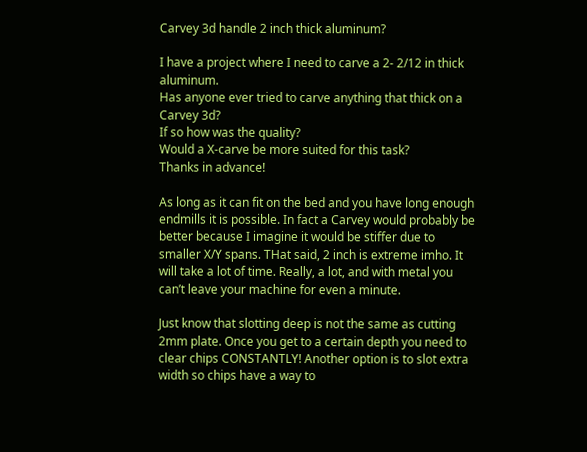Carvey 3d handle 2 inch thick aluminum?

I have a project where I need to carve a 2- 2/12 in thick aluminum.
Has anyone ever tried to carve anything that thick on a Carvey 3d?
If so how was the quality?
Would a X-carve be more suited for this task?
Thanks in advance!

As long as it can fit on the bed and you have long enough endmills it is possible. In fact a Carvey would probably be better because I imagine it would be stiffer due to smaller X/Y spans. THat said, 2 inch is extreme imho. It will take a lot of time. Really, a lot, and with metal you can’t leave your machine for even a minute.

Just know that slotting deep is not the same as cutting 2mm plate. Once you get to a certain depth you need to clear chips CONSTANTLY! Another option is to slot extra width so chips have a way to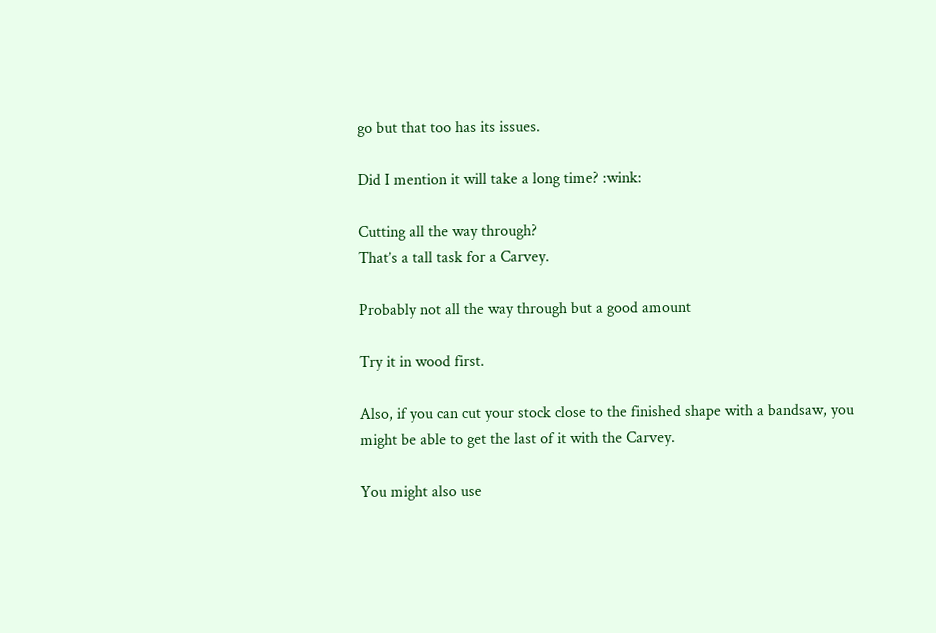go but that too has its issues.

Did I mention it will take a long time? :wink:

Cutting all the way through?
That’s a tall task for a Carvey.

Probably not all the way through but a good amount

Try it in wood first.

Also, if you can cut your stock close to the finished shape with a bandsaw, you might be able to get the last of it with the Carvey.

You might also use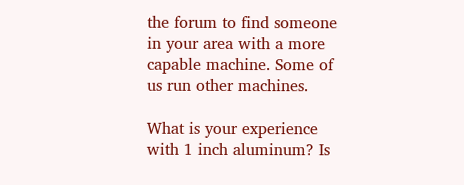the forum to find someone in your area with a more capable machine. Some of us run other machines.

What is your experience with 1 inch aluminum? Is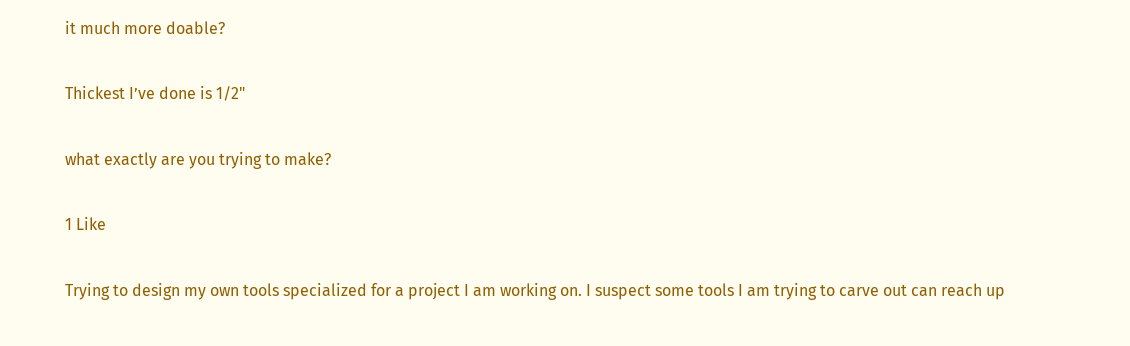it much more doable?

Thickest I’ve done is 1/2"

what exactly are you trying to make?

1 Like

Trying to design my own tools specialized for a project I am working on. I suspect some tools I am trying to carve out can reach up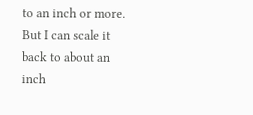to an inch or more. But I can scale it back to about an inch